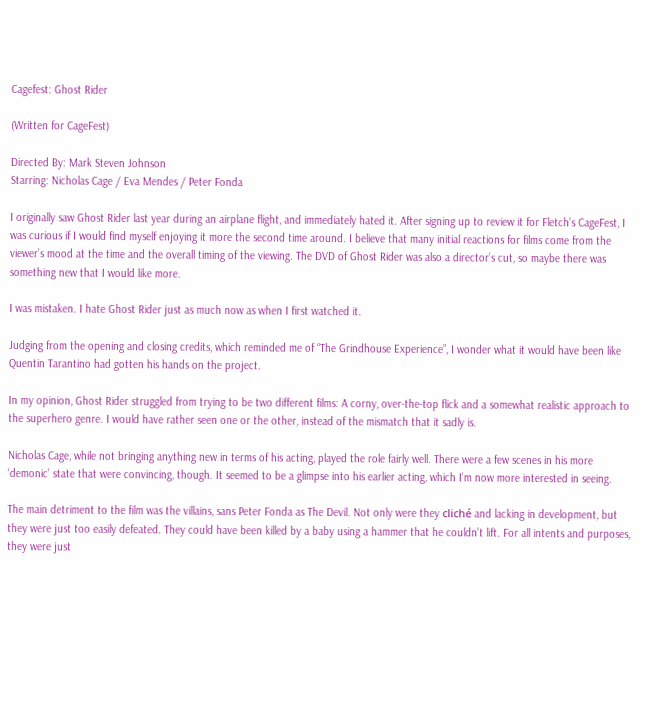Cagefest: Ghost Rider

(Written for CageFest)

Directed By: Mark Steven Johnson
Starring: Nicholas Cage / Eva Mendes / Peter Fonda

I originally saw Ghost Rider last year during an airplane flight, and immediately hated it. After signing up to review it for Fletch’s CageFest, I was curious if I would find myself enjoying it more the second time around. I believe that many initial reactions for films come from the viewer’s mood at the time and the overall timing of the viewing. The DVD of Ghost Rider was also a director’s cut, so maybe there was something new that I would like more.

I was mistaken. I hate Ghost Rider just as much now as when I first watched it.

Judging from the opening and closing credits, which reminded me of “The Grindhouse Experience”, I wonder what it would have been like Quentin Tarantino had gotten his hands on the project.

In my opinion, Ghost Rider struggled from trying to be two different films: A corny, over-the-top flick and a somewhat realistic approach to the superhero genre. I would have rather seen one or the other, instead of the mismatch that it sadly is.

Nicholas Cage, while not bringing anything new in terms of his acting, played the role fairly well. There were a few scenes in his more ‘demonic’ state that were convincing, though. It seemed to be a glimpse into his earlier acting, which I’m now more interested in seeing.

The main detriment to the film was the villains, sans Peter Fonda as The Devil. Not only were they cliché and lacking in development, but they were just too easily defeated. They could have been killed by a baby using a hammer that he couldn’t lift. For all intents and purposes, they were just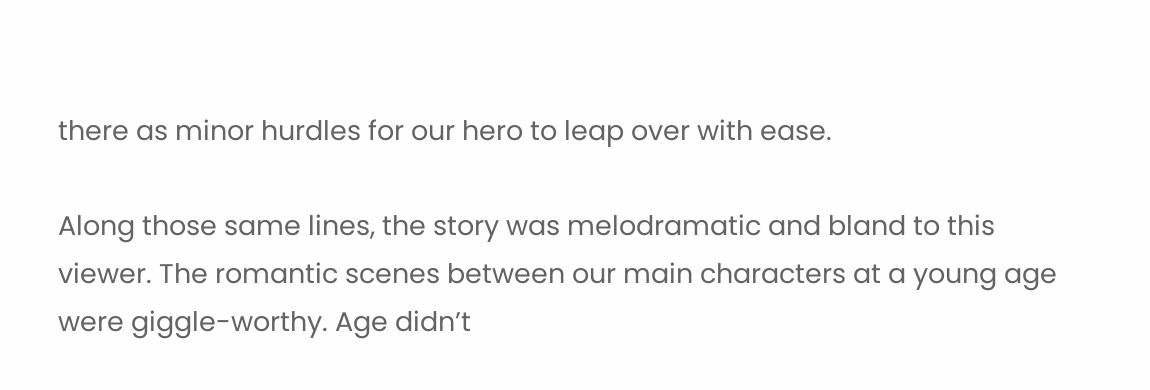there as minor hurdles for our hero to leap over with ease.

Along those same lines, the story was melodramatic and bland to this viewer. The romantic scenes between our main characters at a young age were giggle-worthy. Age didn’t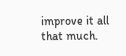improve it all that much.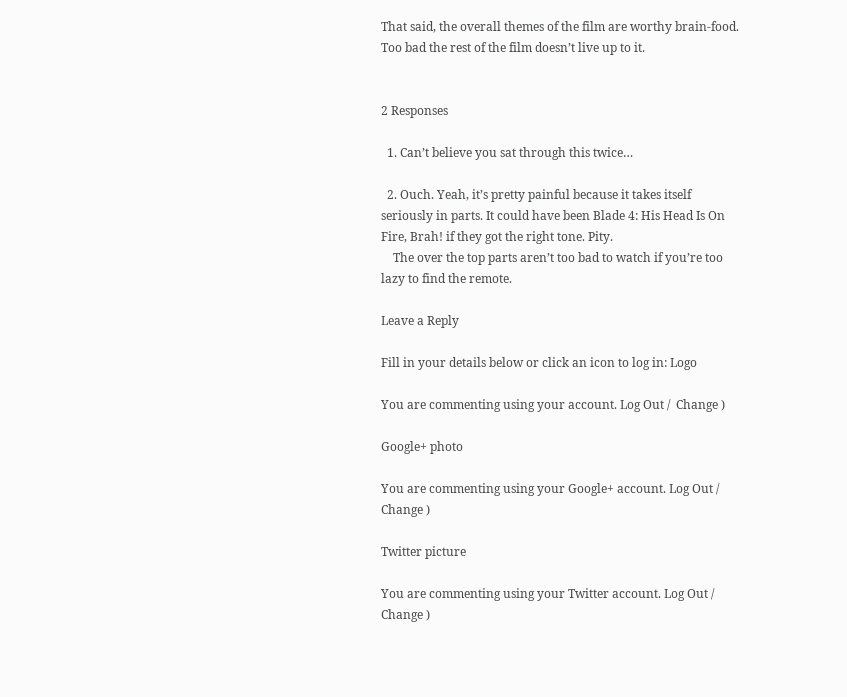That said, the overall themes of the film are worthy brain-food. Too bad the rest of the film doesn’t live up to it.


2 Responses

  1. Can’t believe you sat through this twice…

  2. Ouch. Yeah, it’s pretty painful because it takes itself seriously in parts. It could have been Blade 4: His Head Is On Fire, Brah! if they got the right tone. Pity.
    The over the top parts aren’t too bad to watch if you’re too lazy to find the remote.

Leave a Reply

Fill in your details below or click an icon to log in: Logo

You are commenting using your account. Log Out /  Change )

Google+ photo

You are commenting using your Google+ account. Log Out /  Change )

Twitter picture

You are commenting using your Twitter account. Log Out /  Change )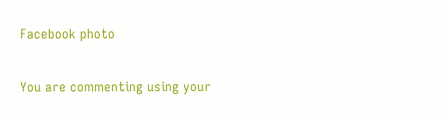Facebook photo

You are commenting using your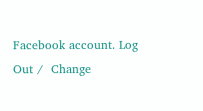Facebook account. Log Out /  Change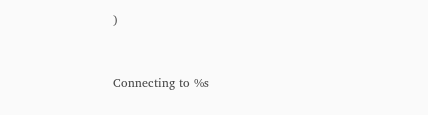)


Connecting to %s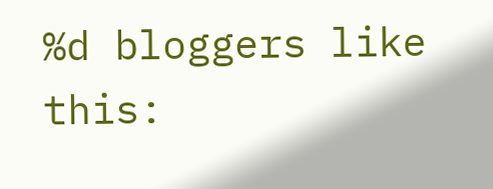%d bloggers like this: